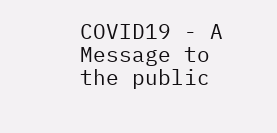COVID19 - A Message to the public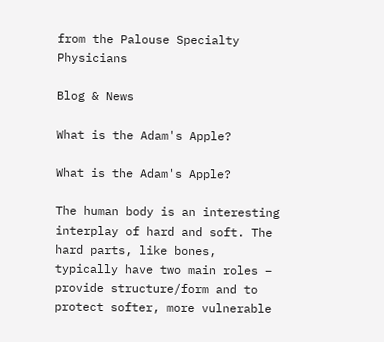from the Palouse Specialty Physicians

Blog & News

What is the Adam's Apple?

What is the Adam's Apple?

The human body is an interesting interplay of hard and soft. The hard parts, like bones, typically have two main roles – provide structure/form and to protect softer, more vulnerable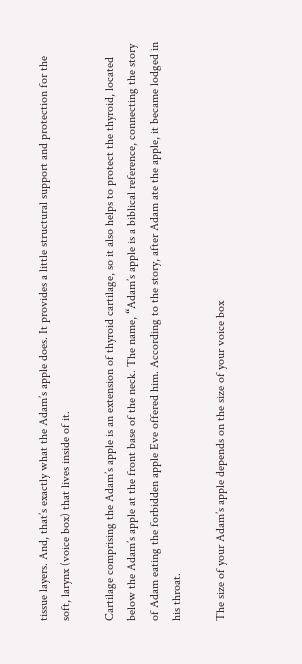tissue layers. And, that’s exactly what the Adam’s apple does. It provides a little structural support and protection for the soft, larynx (voice box) that lives inside of it.

Cartilage comprising the Adam’s apple is an extension of thyroid cartilage, so it also helps to protect the thyroid, located below the Adam’s apple at the front base of the neck. The name, “Adam’s apple is a biblical reference, connecting the story of Adam eating the forbidden apple Eve offered him. According to the story, after Adam ate the apple, it became lodged in his throat.

The size of your Adam’s apple depends on the size of your voice box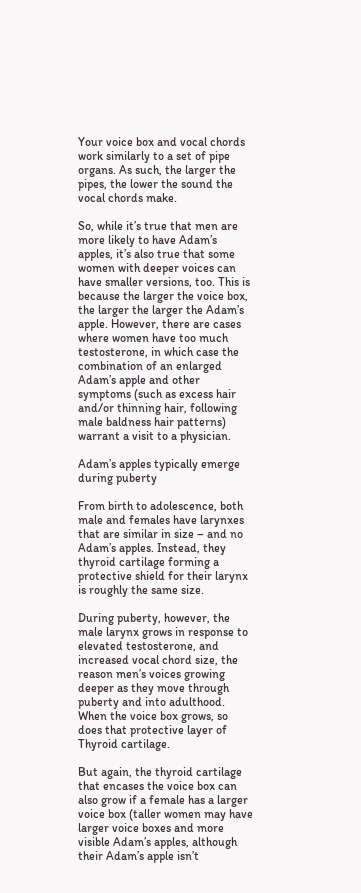Your voice box and vocal chords work similarly to a set of pipe organs. As such, the larger the pipes, the lower the sound the vocal chords make.

So, while it’s true that men are more likely to have Adam’s apples, it’s also true that some women with deeper voices can have smaller versions, too. This is because the larger the voice box, the larger the larger the Adam’s apple. However, there are cases where women have too much testosterone, in which case the combination of an enlarged Adam’s apple and other symptoms (such as excess hair and/or thinning hair, following male baldness hair patterns) warrant a visit to a physician.

Adam’s apples typically emerge during puberty

From birth to adolescence, both male and females have larynxes that are similar in size – and no Adam’s apples. Instead, they thyroid cartilage forming a protective shield for their larynx is roughly the same size.

During puberty, however, the male larynx grows in response to elevated testosterone, and increased vocal chord size, the reason men’s voices growing deeper as they move through puberty and into adulthood. When the voice box grows, so does that protective layer of Thyroid cartilage.

But again, the thyroid cartilage that encases the voice box can also grow if a female has a larger voice box (taller women may have larger voice boxes and more visible Adam’s apples, although their Adam’s apple isn’t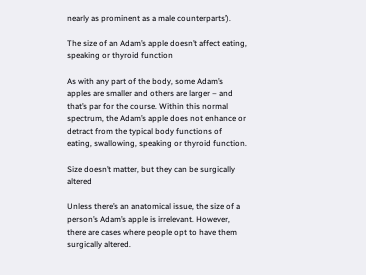nearly as prominent as a male counterparts’).

The size of an Adam’s apple doesn’t affect eating, speaking or thyroid function

As with any part of the body, some Adam’s apples are smaller and others are larger – and that’s par for the course. Within this normal spectrum, the Adam’s apple does not enhance or detract from the typical body functions of eating, swallowing, speaking or thyroid function.

Size doesn’t matter, but they can be surgically altered

Unless there’s an anatomical issue, the size of a person’s Adam’s apple is irrelevant. However, there are cases where people opt to have them surgically altered.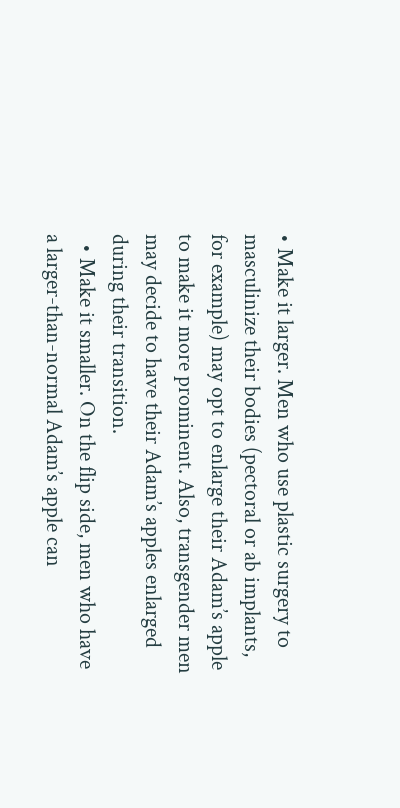• Make it larger. Men who use plastic surgery to masculinize their bodies (pectoral or ab implants, for example) may opt to enlarge their Adam’s apple to make it more prominent. Also, transgender men may decide to have their Adam’s apples enlarged during their transition.
  • Make it smaller. On the flip side, men who have a larger-than-normal Adam’s apple can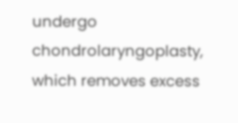undergo chondrolaryngoplasty, which removes excess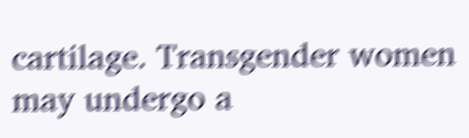cartilage. Transgender women may undergo a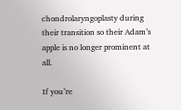chondrolaryngoplasty during their transition so their Adam’s apple is no longer prominent at all.

If you’re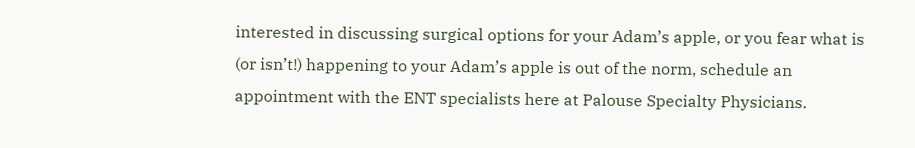interested in discussing surgical options for your Adam’s apple, or you fear what is (or isn’t!) happening to your Adam’s apple is out of the norm, schedule an appointment with the ENT specialists here at Palouse Specialty Physicians.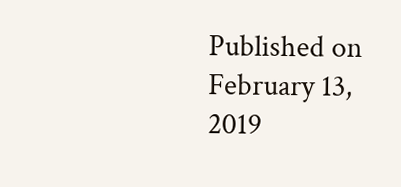Published on February 13, 2019